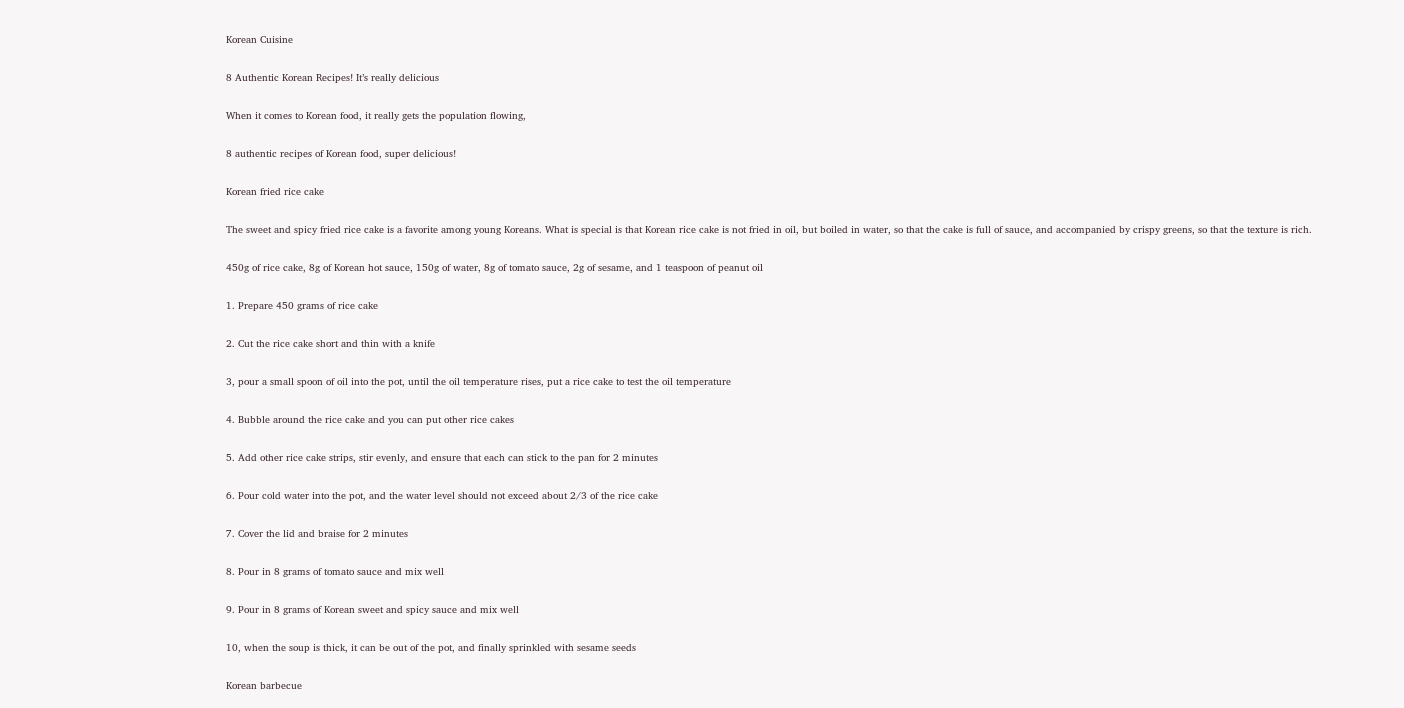Korean Cuisine

8 Authentic Korean Recipes! It’s really delicious

When it comes to Korean food, it really gets the population flowing,

8 authentic recipes of Korean food, super delicious!

Korean fried rice cake

The sweet and spicy fried rice cake is a favorite among young Koreans. What is special is that Korean rice cake is not fried in oil, but boiled in water, so that the cake is full of sauce, and accompanied by crispy greens, so that the texture is rich.

450g of rice cake, 8g of Korean hot sauce, 150g of water, 8g of tomato sauce, 2g of sesame, and 1 teaspoon of peanut oil

1. Prepare 450 grams of rice cake

2. Cut the rice cake short and thin with a knife

3, pour a small spoon of oil into the pot, until the oil temperature rises, put a rice cake to test the oil temperature

4. Bubble around the rice cake and you can put other rice cakes

5. Add other rice cake strips, stir evenly, and ensure that each can stick to the pan for 2 minutes

6. Pour cold water into the pot, and the water level should not exceed about 2/3 of the rice cake

7. Cover the lid and braise for 2 minutes

8. Pour in 8 grams of tomato sauce and mix well

9. Pour in 8 grams of Korean sweet and spicy sauce and mix well

10, when the soup is thick, it can be out of the pot, and finally sprinkled with sesame seeds

Korean barbecue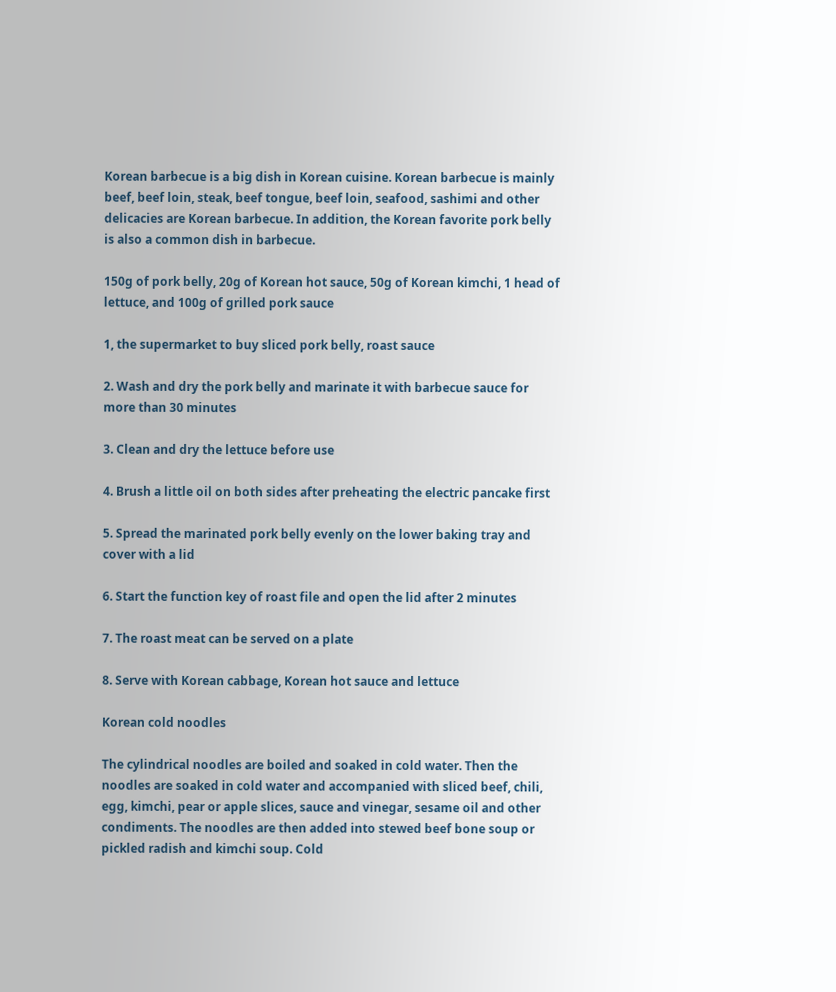Korean barbecue is a big dish in Korean cuisine. Korean barbecue is mainly beef, beef loin, steak, beef tongue, beef loin, seafood, sashimi and other delicacies are Korean barbecue. In addition, the Korean favorite pork belly is also a common dish in barbecue.

150g of pork belly, 20g of Korean hot sauce, 50g of Korean kimchi, 1 head of lettuce, and 100g of grilled pork sauce

1, the supermarket to buy sliced pork belly, roast sauce

2. Wash and dry the pork belly and marinate it with barbecue sauce for more than 30 minutes

3. Clean and dry the lettuce before use

4. Brush a little oil on both sides after preheating the electric pancake first

5. Spread the marinated pork belly evenly on the lower baking tray and cover with a lid

6. Start the function key of roast file and open the lid after 2 minutes

7. The roast meat can be served on a plate

8. Serve with Korean cabbage, Korean hot sauce and lettuce

Korean cold noodles

The cylindrical noodles are boiled and soaked in cold water. Then the noodles are soaked in cold water and accompanied with sliced beef, chili, egg, kimchi, pear or apple slices, sauce and vinegar, sesame oil and other condiments. The noodles are then added into stewed beef bone soup or pickled radish and kimchi soup. Cold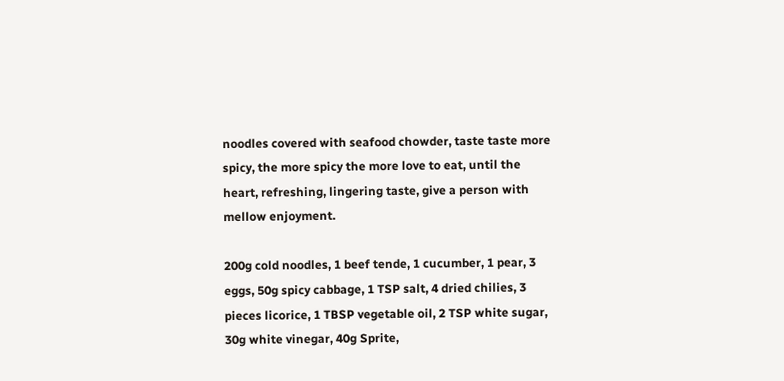noodles covered with seafood chowder, taste taste more spicy, the more spicy the more love to eat, until the heart, refreshing, lingering taste, give a person with mellow enjoyment.

200g cold noodles, 1 beef tende, 1 cucumber, 1 pear, 3 eggs, 50g spicy cabbage, 1 TSP salt, 4 dried chilies, 3 pieces licorice, 1 TBSP vegetable oil, 2 TSP white sugar, 30g white vinegar, 40g Sprite,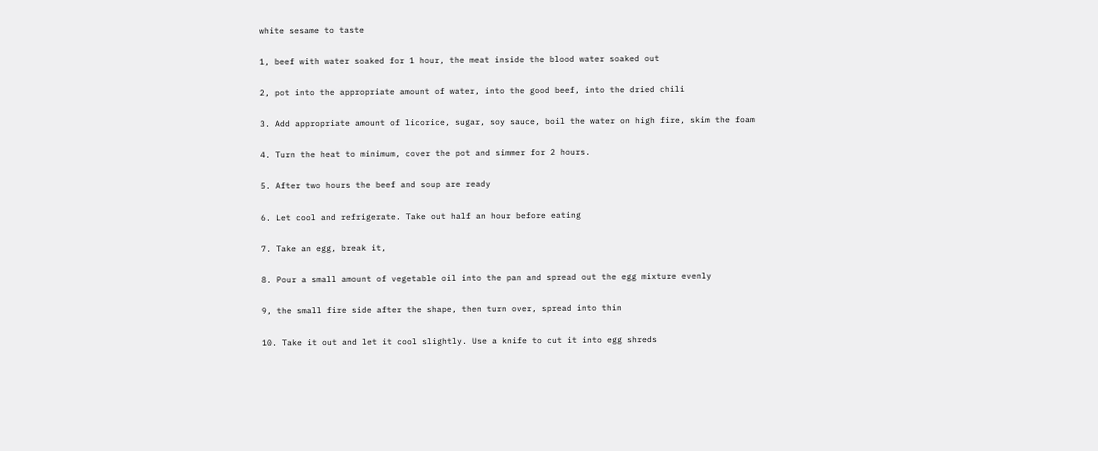white sesame to taste

1, beef with water soaked for 1 hour, the meat inside the blood water soaked out

2, pot into the appropriate amount of water, into the good beef, into the dried chili

3. Add appropriate amount of licorice, sugar, soy sauce, boil the water on high fire, skim the foam

4. Turn the heat to minimum, cover the pot and simmer for 2 hours.

5. After two hours the beef and soup are ready

6. Let cool and refrigerate. Take out half an hour before eating

7. Take an egg, break it,

8. Pour a small amount of vegetable oil into the pan and spread out the egg mixture evenly

9, the small fire side after the shape, then turn over, spread into thin

10. Take it out and let it cool slightly. Use a knife to cut it into egg shreds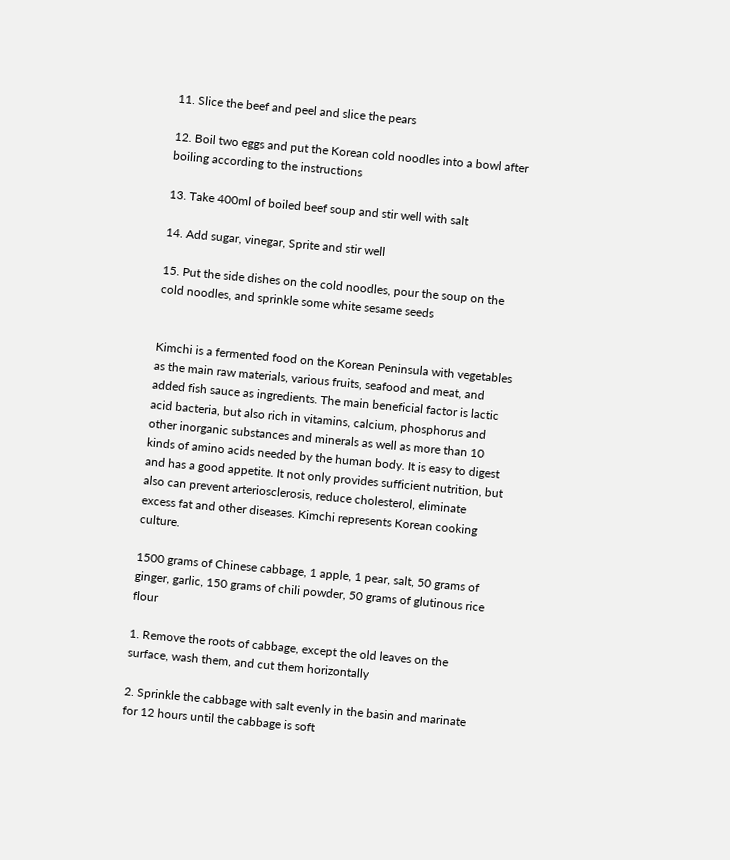11. Slice the beef and peel and slice the pears

12. Boil two eggs and put the Korean cold noodles into a bowl after boiling according to the instructions

13. Take 400ml of boiled beef soup and stir well with salt

14. Add sugar, vinegar, Sprite and stir well

15. Put the side dishes on the cold noodles, pour the soup on the cold noodles, and sprinkle some white sesame seeds


Kimchi is a fermented food on the Korean Peninsula with vegetables as the main raw materials, various fruits, seafood and meat, and added fish sauce as ingredients. The main beneficial factor is lactic acid bacteria, but also rich in vitamins, calcium, phosphorus and other inorganic substances and minerals as well as more than 10 kinds of amino acids needed by the human body. It is easy to digest and has a good appetite. It not only provides sufficient nutrition, but also can prevent arteriosclerosis, reduce cholesterol, eliminate excess fat and other diseases. Kimchi represents Korean cooking culture.

1500 grams of Chinese cabbage, 1 apple, 1 pear, salt, 50 grams of ginger, garlic, 150 grams of chili powder, 50 grams of glutinous rice flour

1. Remove the roots of cabbage, except the old leaves on the surface, wash them, and cut them horizontally

2. Sprinkle the cabbage with salt evenly in the basin and marinate for 12 hours until the cabbage is soft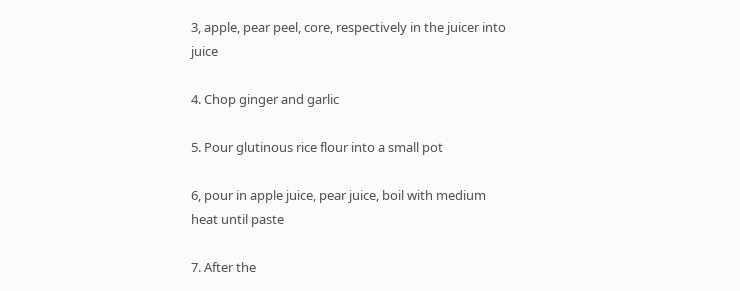3, apple, pear peel, core, respectively in the juicer into juice

4. Chop ginger and garlic

5. Pour glutinous rice flour into a small pot

6, pour in apple juice, pear juice, boil with medium heat until paste

7. After the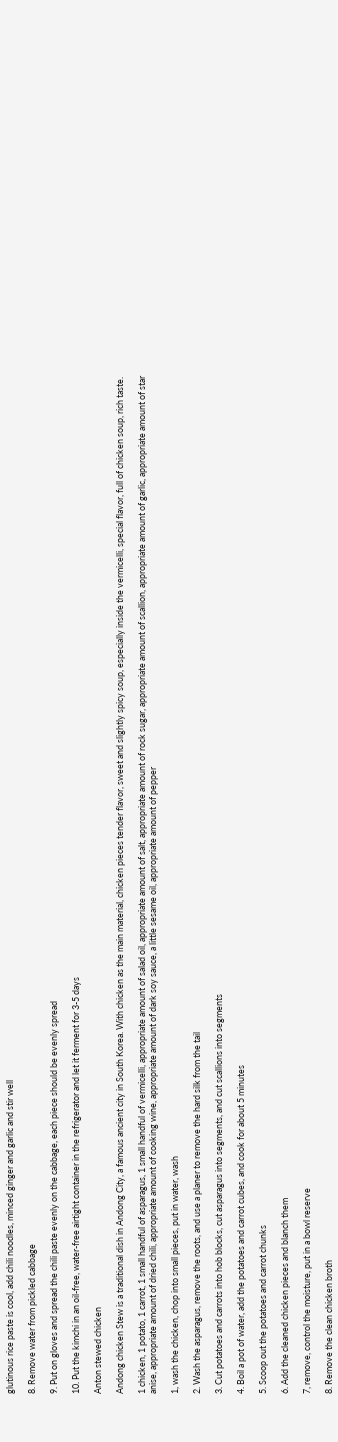glutinous rice paste is cool, add chili noodles, minced ginger and garlic and stir well

8. Remove water from pickled cabbage

9. Put on gloves and spread the chili paste evenly on the cabbage, each piece should be evenly spread

10. Put the kimchi in an oil-free, water-free airtight container in the refrigerator and let it ferment for 3-5 days

Anton stewed chicken

Andong chicken Stew is a traditional dish in Andong City, a famous ancient city in South Korea. With chicken as the main material, chicken pieces tender flavor, sweet and slightly spicy soup, especially inside the vermicelli, special flavor, full of chicken soup, rich taste.

1 chicken, 1 potato, 1 carrot, 1 small handful of asparagus, 1 small handful of vermicelli, appropriate amount of salad oil, appropriate amount of salt, appropriate amount of rock sugar, appropriate amount of scallion, appropriate amount of garlic, appropriate amount of star anise, appropriate amount of dried chili, appropriate amount of cooking wine, appropriate amount of dark soy sauce, a little sesame oil, appropriate amount of pepper

1, wash the chicken, chop into small pieces, put in water, wash

2. Wash the asparagus, remove the roots, and use a planer to remove the hard silk from the tail

3. Cut potatoes and carrots into hob blocks, cut asparagus into segments, and cut scallions into segments

4. Boil a pot of water, add the potatoes and carrot cubes, and cook for about 5 minutes

5. Scoop out the potatoes and carrot chunks

6. Add the cleaned chicken pieces and blanch them

7, remove, control the moisture, put in a bowl reserve

8. Remove the clean chicken broth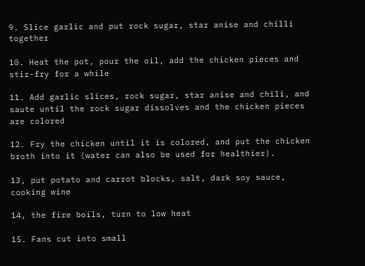9. Slice garlic and put rock sugar, star anise and chilli together

10. Heat the pot, pour the oil, add the chicken pieces and stir-fry for a while

11. Add garlic slices, rock sugar, star anise and chili, and saute until the rock sugar dissolves and the chicken pieces are colored

12. Fry the chicken until it is colored, and put the chicken broth into it (water can also be used for healthier).

13, put potato and carrot blocks, salt, dark soy sauce, cooking wine

14, the fire boils, turn to low heat

15. Fans cut into small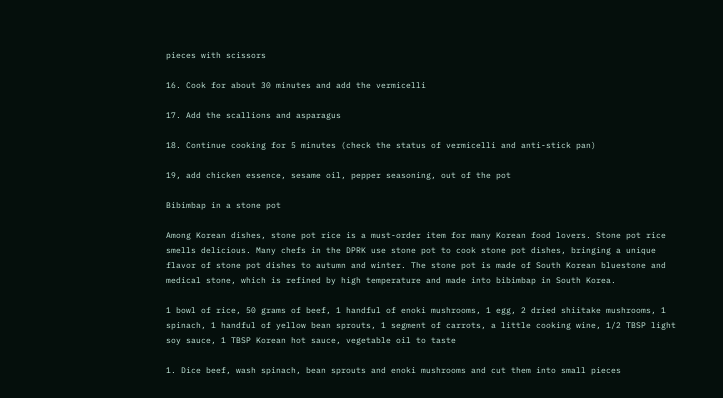pieces with scissors

16. Cook for about 30 minutes and add the vermicelli

17. Add the scallions and asparagus

18. Continue cooking for 5 minutes (check the status of vermicelli and anti-stick pan)

19, add chicken essence, sesame oil, pepper seasoning, out of the pot

Bibimbap in a stone pot

Among Korean dishes, stone pot rice is a must-order item for many Korean food lovers. Stone pot rice smells delicious. Many chefs in the DPRK use stone pot to cook stone pot dishes, bringing a unique flavor of stone pot dishes to autumn and winter. The stone pot is made of South Korean bluestone and medical stone, which is refined by high temperature and made into bibimbap in South Korea.

1 bowl of rice, 50 grams of beef, 1 handful of enoki mushrooms, 1 egg, 2 dried shiitake mushrooms, 1 spinach, 1 handful of yellow bean sprouts, 1 segment of carrots, a little cooking wine, 1/2 TBSP light soy sauce, 1 TBSP Korean hot sauce, vegetable oil to taste

1. Dice beef, wash spinach, bean sprouts and enoki mushrooms and cut them into small pieces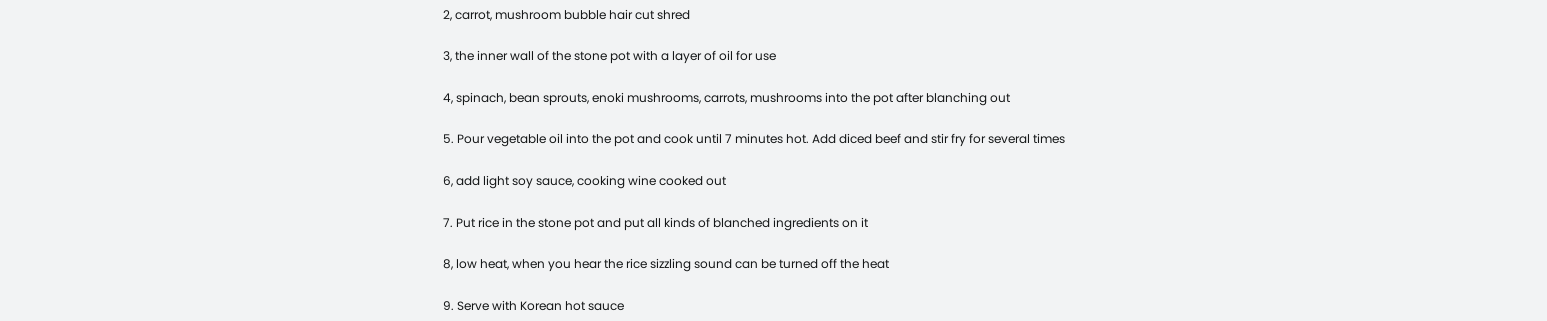2, carrot, mushroom bubble hair cut shred

3, the inner wall of the stone pot with a layer of oil for use

4, spinach, bean sprouts, enoki mushrooms, carrots, mushrooms into the pot after blanching out

5. Pour vegetable oil into the pot and cook until 7 minutes hot. Add diced beef and stir fry for several times

6, add light soy sauce, cooking wine cooked out

7. Put rice in the stone pot and put all kinds of blanched ingredients on it

8, low heat, when you hear the rice sizzling sound can be turned off the heat

9. Serve with Korean hot sauce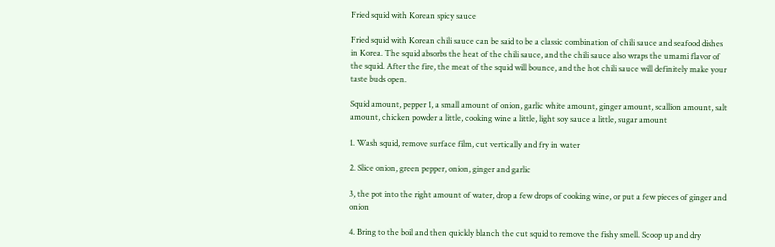Fried squid with Korean spicy sauce

Fried squid with Korean chili sauce can be said to be a classic combination of chili sauce and seafood dishes in Korea. The squid absorbs the heat of the chili sauce, and the chili sauce also wraps the umami flavor of the squid. After the fire, the meat of the squid will bounce, and the hot chili sauce will definitely make your taste buds open.

Squid amount, pepper 1, a small amount of onion, garlic white amount, ginger amount, scallion amount, salt amount, chicken powder a little, cooking wine a little, light soy sauce a little, sugar amount

1. Wash squid, remove surface film, cut vertically and fry in water

2. Slice onion, green pepper, onion, ginger and garlic

3, the pot into the right amount of water, drop a few drops of cooking wine, or put a few pieces of ginger and onion

4. Bring to the boil and then quickly blanch the cut squid to remove the fishy smell. Scoop up and dry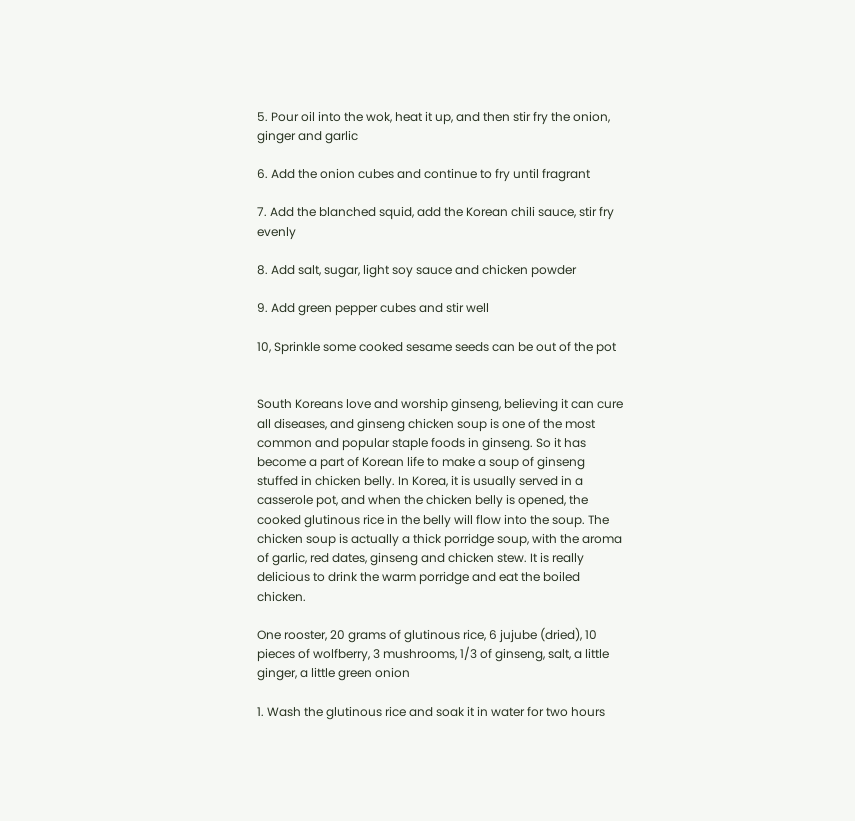5. Pour oil into the wok, heat it up, and then stir fry the onion, ginger and garlic

6. Add the onion cubes and continue to fry until fragrant

7. Add the blanched squid, add the Korean chili sauce, stir fry evenly

8. Add salt, sugar, light soy sauce and chicken powder

9. Add green pepper cubes and stir well

10, Sprinkle some cooked sesame seeds can be out of the pot


South Koreans love and worship ginseng, believing it can cure all diseases, and ginseng chicken soup is one of the most common and popular staple foods in ginseng. So it has become a part of Korean life to make a soup of ginseng stuffed in chicken belly. In Korea, it is usually served in a casserole pot, and when the chicken belly is opened, the cooked glutinous rice in the belly will flow into the soup. The chicken soup is actually a thick porridge soup, with the aroma of garlic, red dates, ginseng and chicken stew. It is really delicious to drink the warm porridge and eat the boiled chicken.

One rooster, 20 grams of glutinous rice, 6 jujube (dried), 10 pieces of wolfberry, 3 mushrooms, 1/3 of ginseng, salt, a little ginger, a little green onion

1. Wash the glutinous rice and soak it in water for two hours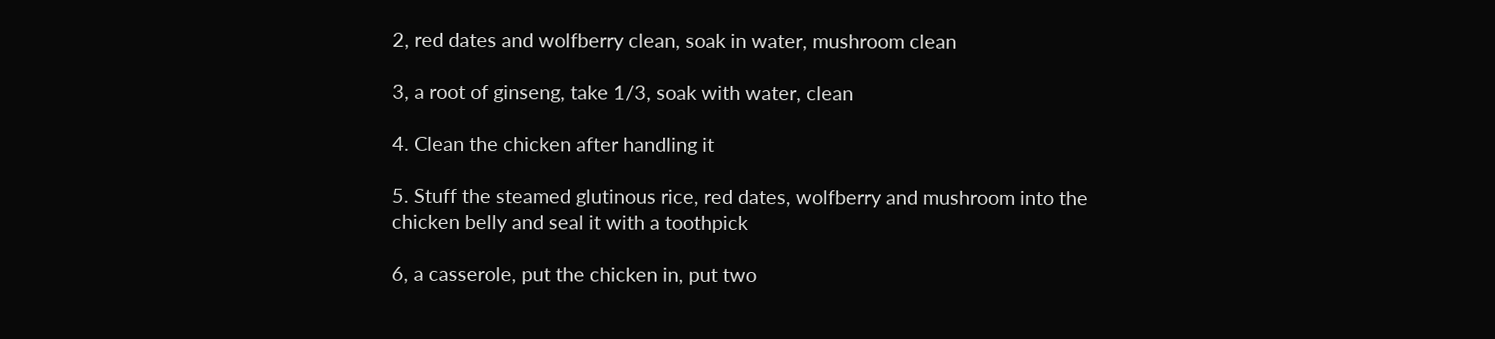2, red dates and wolfberry clean, soak in water, mushroom clean

3, a root of ginseng, take 1/3, soak with water, clean

4. Clean the chicken after handling it

5. Stuff the steamed glutinous rice, red dates, wolfberry and mushroom into the chicken belly and seal it with a toothpick

6, a casserole, put the chicken in, put two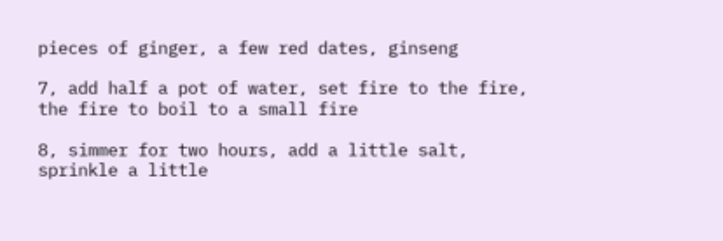pieces of ginger, a few red dates, ginseng

7, add half a pot of water, set fire to the fire, the fire to boil to a small fire

8, simmer for two hours, add a little salt, sprinkle a little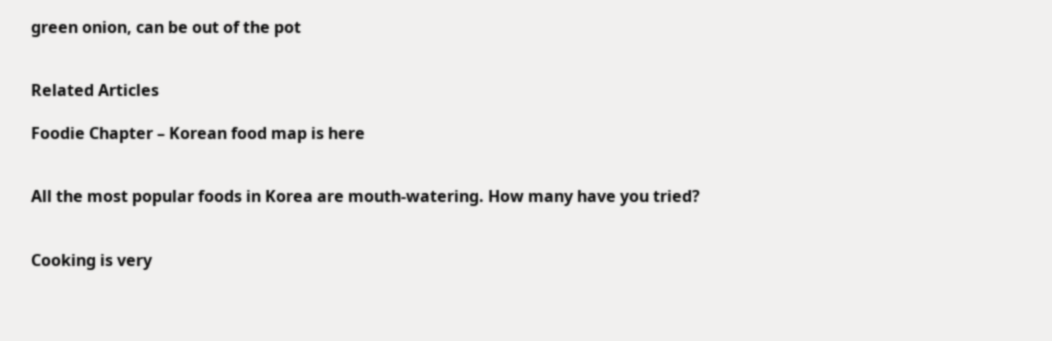green onion, can be out of the pot


Related Articles

Foodie Chapter – Korean food map is here


All the most popular foods in Korea are mouth-watering. How many have you tried?


Cooking is very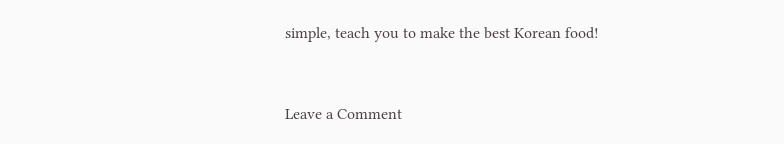simple, teach you to make the best Korean food!


Leave a Comment